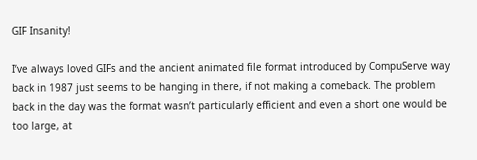GIF Insanity!

I’ve always loved GIFs and the ancient animated file format introduced by CompuServe way back in 1987 just seems to be hanging in there, if not making a comeback. The problem back in the day was the format wasn’t particularly efficient and even a short one would be too large, at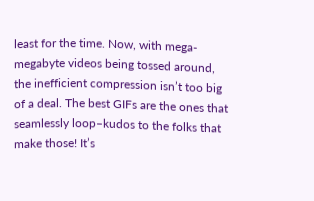least for the time. Now, with mega-megabyte videos being tossed around, the inefficient compression isn’t too big of a deal. The best GIFs are the ones that seamlessly loop–kudos to the folks that make those! It’s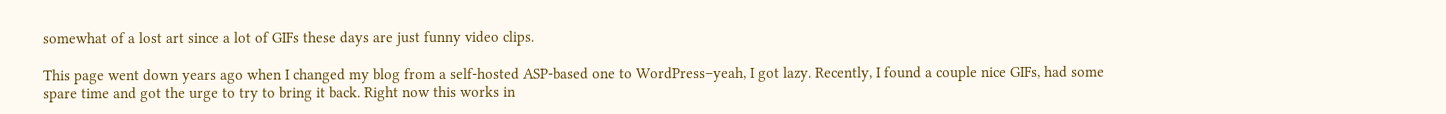somewhat of a lost art since a lot of GIFs these days are just funny video clips.

This page went down years ago when I changed my blog from a self-hosted ASP-based one to WordPress–yeah, I got lazy. Recently, I found a couple nice GIFs, had some spare time and got the urge to try to bring it back. Right now this works in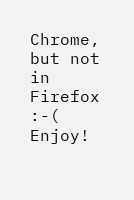Chrome, but not in Firefox :-( Enjoy!